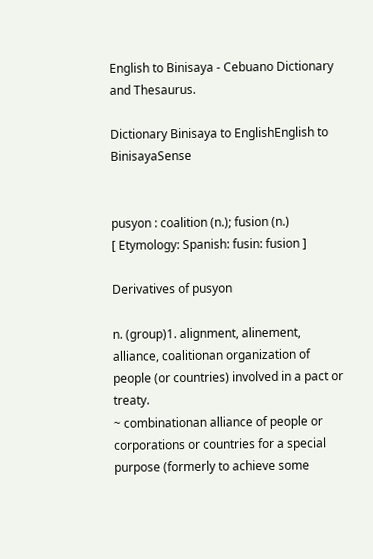English to Binisaya - Cebuano Dictionary and Thesaurus.

Dictionary Binisaya to EnglishEnglish to BinisayaSense


pusyon : coalition (n.); fusion (n.)
[ Etymology: Spanish: fusin: fusion ]

Derivatives of pusyon

n. (group)1. alignment, alinement, alliance, coalitionan organization of people (or countries) involved in a pact or treaty.
~ combinationan alliance of people or corporations or countries for a special purpose (formerly to achieve some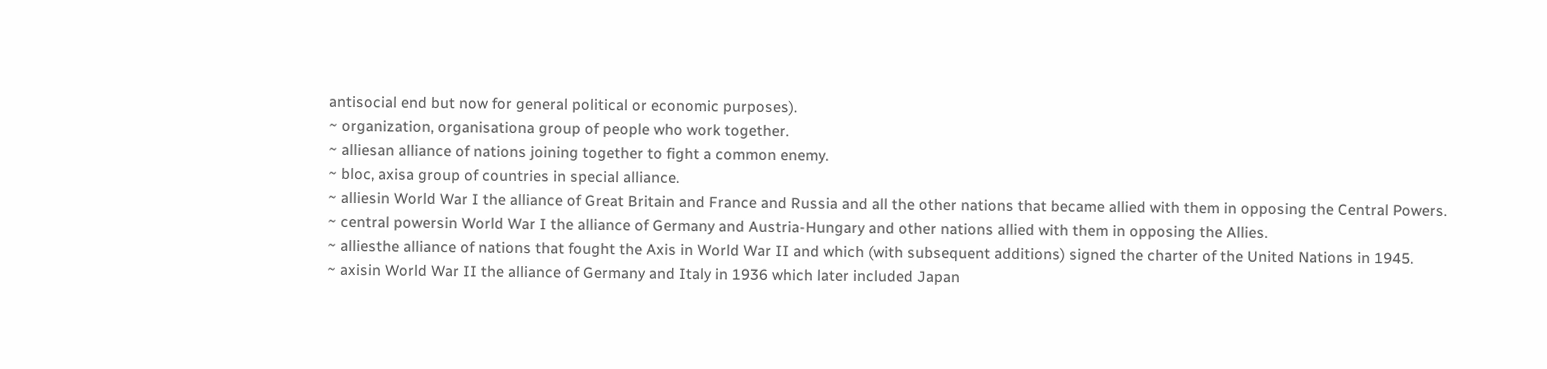antisocial end but now for general political or economic purposes).
~ organization, organisationa group of people who work together.
~ alliesan alliance of nations joining together to fight a common enemy.
~ bloc, axisa group of countries in special alliance.
~ alliesin World War I the alliance of Great Britain and France and Russia and all the other nations that became allied with them in opposing the Central Powers.
~ central powersin World War I the alliance of Germany and Austria-Hungary and other nations allied with them in opposing the Allies.
~ alliesthe alliance of nations that fought the Axis in World War II and which (with subsequent additions) signed the charter of the United Nations in 1945.
~ axisin World War II the alliance of Germany and Italy in 1936 which later included Japan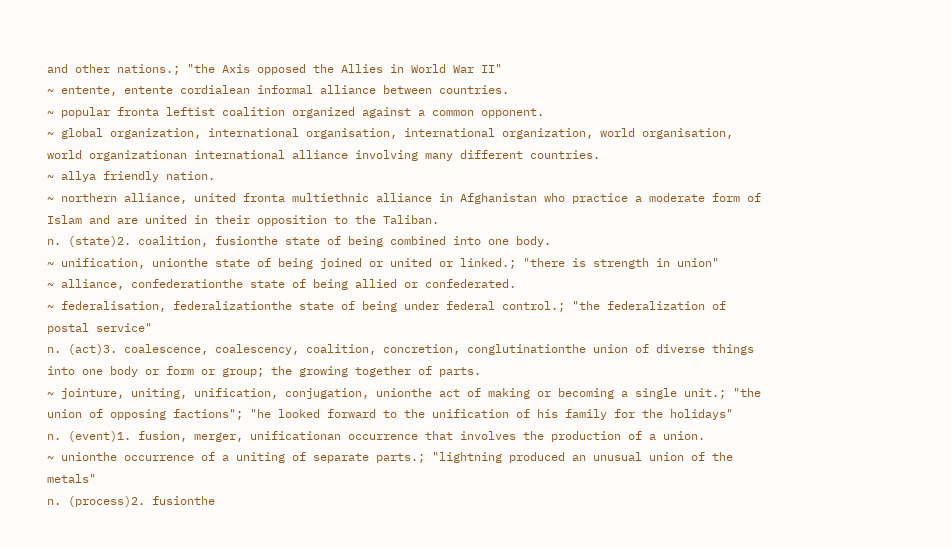and other nations.; "the Axis opposed the Allies in World War II"
~ entente, entente cordialean informal alliance between countries.
~ popular fronta leftist coalition organized against a common opponent.
~ global organization, international organisation, international organization, world organisation, world organizationan international alliance involving many different countries.
~ allya friendly nation.
~ northern alliance, united fronta multiethnic alliance in Afghanistan who practice a moderate form of Islam and are united in their opposition to the Taliban.
n. (state)2. coalition, fusionthe state of being combined into one body.
~ unification, unionthe state of being joined or united or linked.; "there is strength in union"
~ alliance, confederationthe state of being allied or confederated.
~ federalisation, federalizationthe state of being under federal control.; "the federalization of postal service"
n. (act)3. coalescence, coalescency, coalition, concretion, conglutinationthe union of diverse things into one body or form or group; the growing together of parts.
~ jointure, uniting, unification, conjugation, unionthe act of making or becoming a single unit.; "the union of opposing factions"; "he looked forward to the unification of his family for the holidays"
n. (event)1. fusion, merger, unificationan occurrence that involves the production of a union.
~ unionthe occurrence of a uniting of separate parts.; "lightning produced an unusual union of the metals"
n. (process)2. fusionthe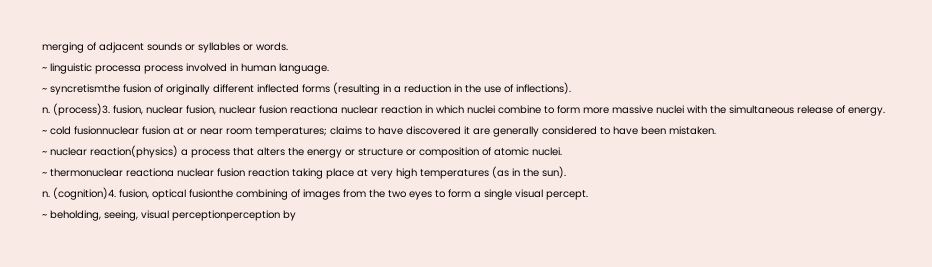merging of adjacent sounds or syllables or words.
~ linguistic processa process involved in human language.
~ syncretismthe fusion of originally different inflected forms (resulting in a reduction in the use of inflections).
n. (process)3. fusion, nuclear fusion, nuclear fusion reactiona nuclear reaction in which nuclei combine to form more massive nuclei with the simultaneous release of energy.
~ cold fusionnuclear fusion at or near room temperatures; claims to have discovered it are generally considered to have been mistaken.
~ nuclear reaction(physics) a process that alters the energy or structure or composition of atomic nuclei.
~ thermonuclear reactiona nuclear fusion reaction taking place at very high temperatures (as in the sun).
n. (cognition)4. fusion, optical fusionthe combining of images from the two eyes to form a single visual percept.
~ beholding, seeing, visual perceptionperception by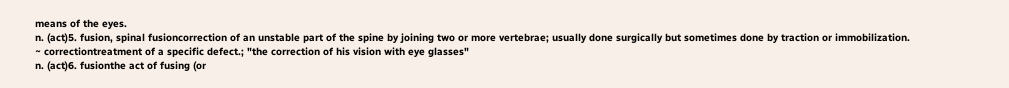means of the eyes.
n. (act)5. fusion, spinal fusioncorrection of an unstable part of the spine by joining two or more vertebrae; usually done surgically but sometimes done by traction or immobilization.
~ correctiontreatment of a specific defect.; "the correction of his vision with eye glasses"
n. (act)6. fusionthe act of fusing (or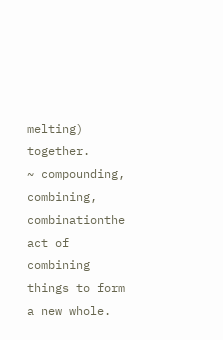melting) together.
~ compounding, combining, combinationthe act of combining things to form a new whole.